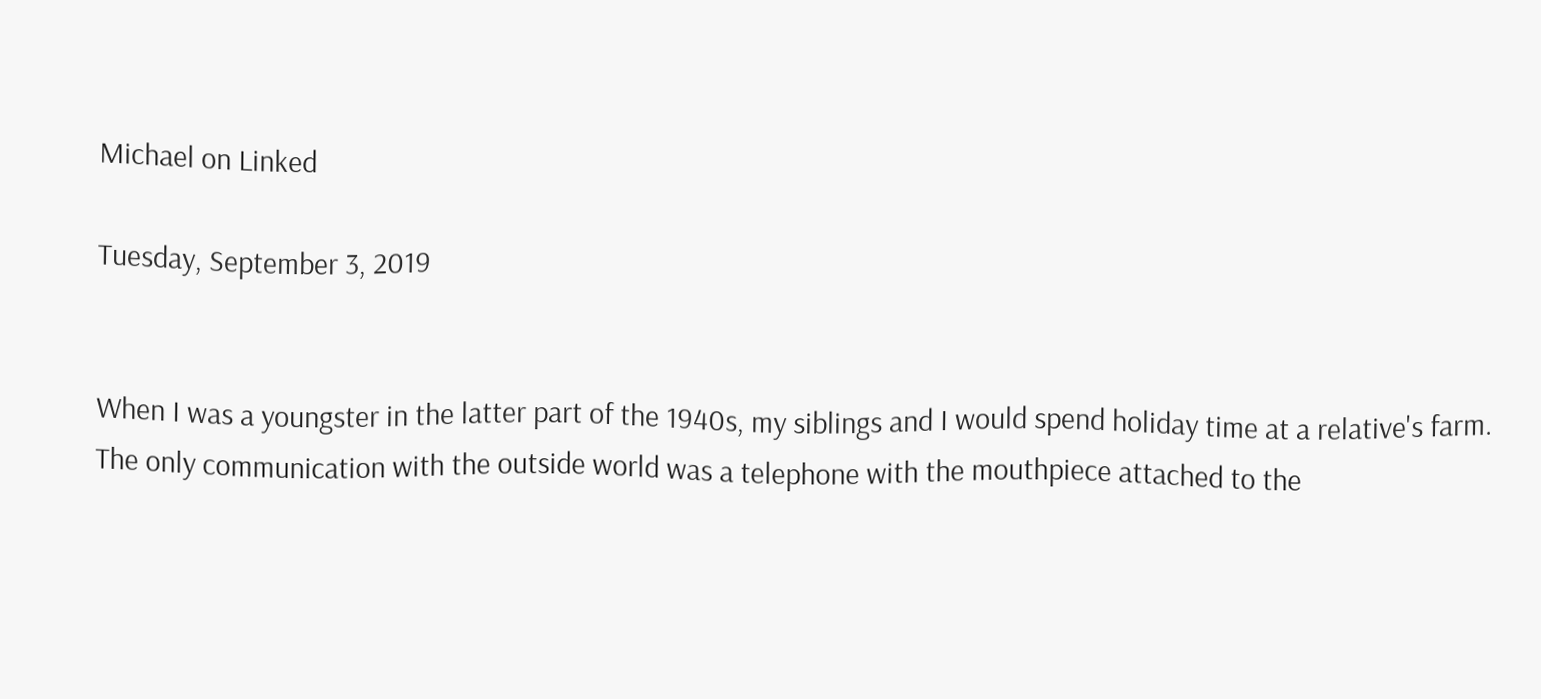Michael on Linked

Tuesday, September 3, 2019


When I was a youngster in the latter part of the 1940s, my siblings and I would spend holiday time at a relative's farm. The only communication with the outside world was a telephone with the mouthpiece attached to the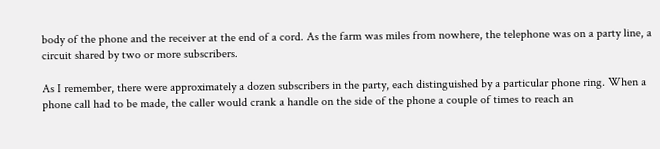body of the phone and the receiver at the end of a cord. As the farm was miles from nowhere, the telephone was on a party line, a circuit shared by two or more subscribers.

As I remember, there were approximately a dozen subscribers in the party, each distinguished by a particular phone ring. When a phone call had to be made, the caller would crank a handle on the side of the phone a couple of times to reach an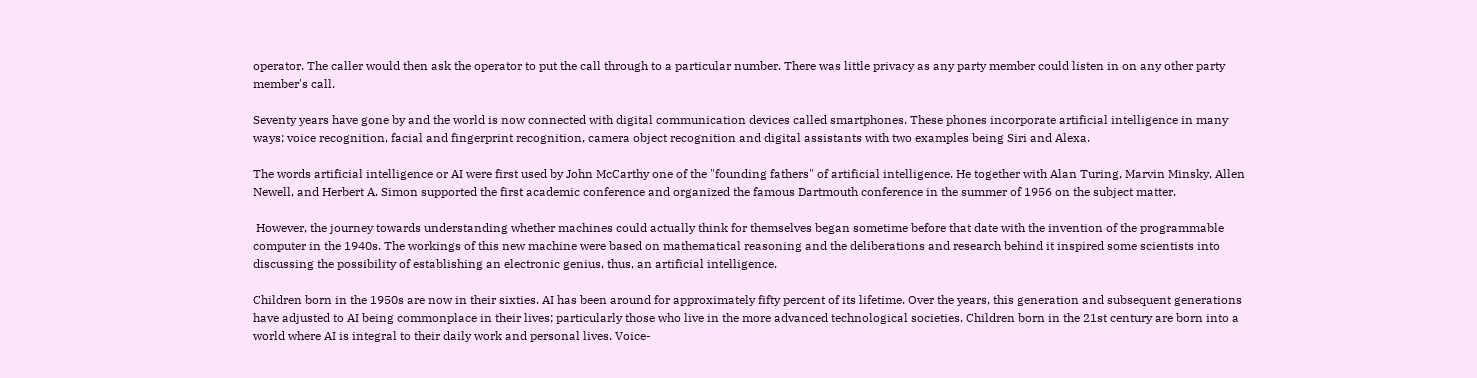operator. The caller would then ask the operator to put the call through to a particular number. There was little privacy as any party member could listen in on any other party member's call.

Seventy years have gone by and the world is now connected with digital communication devices called smartphones. These phones incorporate artificial intelligence in many ways; voice recognition, facial and fingerprint recognition, camera object recognition and digital assistants with two examples being Siri and Alexa.

The words artificial intelligence or AI were first used by John McCarthy one of the "founding fathers" of artificial intelligence. He together with Alan Turing, Marvin Minsky, Allen Newell, and Herbert A. Simon supported the first academic conference and organized the famous Dartmouth conference in the summer of 1956 on the subject matter.

 However, the journey towards understanding whether machines could actually think for themselves began sometime before that date with the invention of the programmable computer in the 1940s. The workings of this new machine were based on mathematical reasoning and the deliberations and research behind it inspired some scientists into discussing the possibility of establishing an electronic genius, thus, an artificial intelligence.

Children born in the 1950s are now in their sixties. AI has been around for approximately fifty percent of its lifetime. Over the years, this generation and subsequent generations have adjusted to AI being commonplace in their lives; particularly those who live in the more advanced technological societies. Children born in the 21st century are born into a world where AI is integral to their daily work and personal lives. Voice-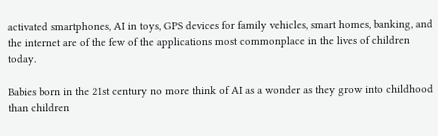activated smartphones, AI in toys, GPS devices for family vehicles, smart homes, banking, and the internet are of the few of the applications most commonplace in the lives of children today.

Babies born in the 21st century no more think of AI as a wonder as they grow into childhood than children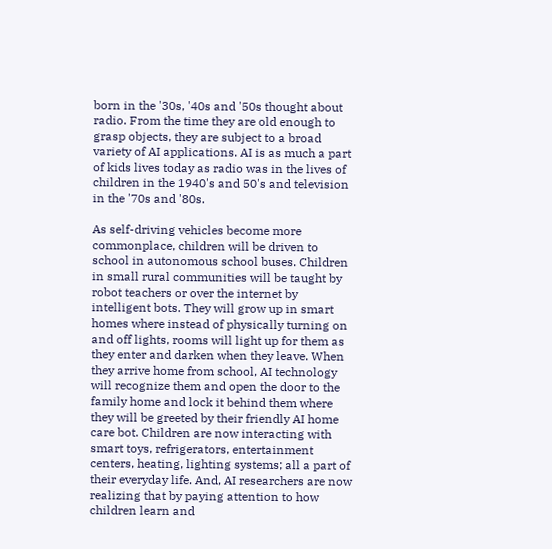born in the '30s, '40s and '50s thought about radio. From the time they are old enough to grasp objects, they are subject to a broad variety of AI applications. AI is as much a part of kids lives today as radio was in the lives of children in the 1940's and 50's and television in the '70s and '80s.

As self-driving vehicles become more commonplace, children will be driven to school in autonomous school buses. Children in small rural communities will be taught by robot teachers or over the internet by intelligent bots. They will grow up in smart homes where instead of physically turning on and off lights, rooms will light up for them as they enter and darken when they leave. When they arrive home from school, AI technology will recognize them and open the door to the family home and lock it behind them where they will be greeted by their friendly AI home care bot. Children are now interacting with smart toys, refrigerators, entertainment centers, heating, lighting systems; all a part of their everyday life. And, AI researchers are now realizing that by paying attention to how children learn and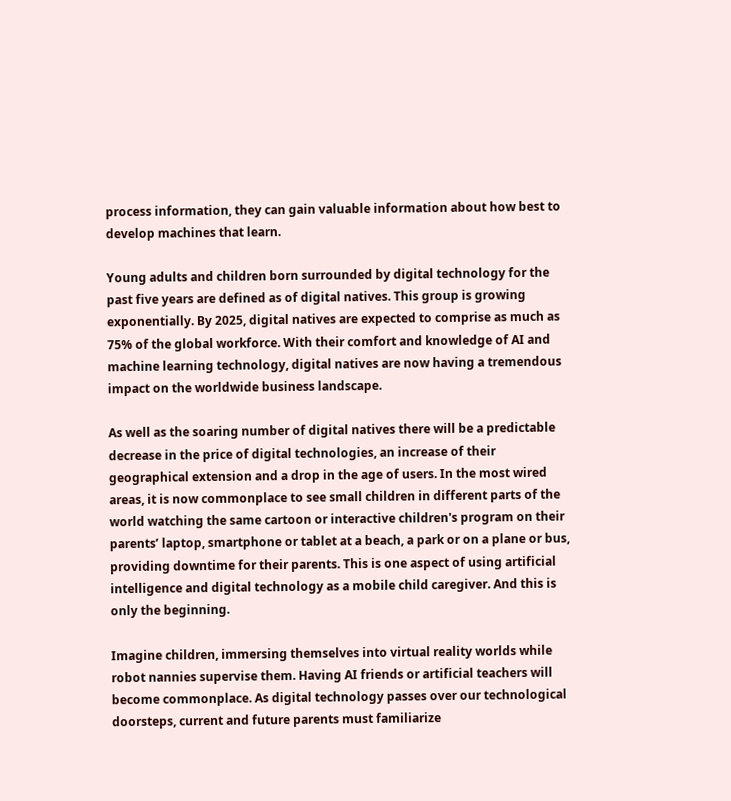process information, they can gain valuable information about how best to develop machines that learn.

Young adults and children born surrounded by digital technology for the past five years are defined as of digital natives. This group is growing exponentially. By 2025, digital natives are expected to comprise as much as 75% of the global workforce. With their comfort and knowledge of AI and machine learning technology, digital natives are now having a tremendous impact on the worldwide business landscape.

As well as the soaring number of digital natives there will be a predictable decrease in the price of digital technologies, an increase of their geographical extension and a drop in the age of users. In the most wired areas, it is now commonplace to see small children in different parts of the world watching the same cartoon or interactive children's program on their parents’ laptop, smartphone or tablet at a beach, a park or on a plane or bus, providing downtime for their parents. This is one aspect of using artificial intelligence and digital technology as a mobile child caregiver. And this is only the beginning.

Imagine children, immersing themselves into virtual reality worlds while robot nannies supervise them. Having AI friends or artificial teachers will become commonplace. As digital technology passes over our technological doorsteps, current and future parents must familiarize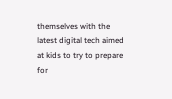themselves with the latest digital tech aimed at kids to try to prepare for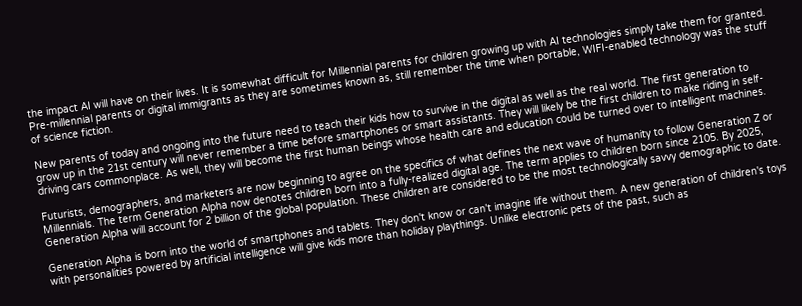the impact AI will have on their lives. It is somewhat difficult for Millennial parents for children growing up with AI technologies simply take them for granted. Pre-millennial parents or digital immigrants as they are sometimes known as, still remember the time when portable, WIFI-enabled technology was the stuff of science fiction.

New parents of today and ongoing into the future need to teach their kids how to survive in the digital as well as the real world. The first generation to grow up in the 21st century will never remember a time before smartphones or smart assistants. They will likely be the first children to make riding in self-driving cars commonplace. As well, they will become the first human beings whose health care and education could be turned over to intelligent machines.

Futurists, demographers, and marketers are now beginning to agree on the specifics of what defines the next wave of humanity to follow Generation Z or Millennials. The term Generation Alpha now denotes children born into a fully-realized digital age. The term applies to children born since 2105. By 2025, Generation Alpha will account for 2 billion of the global population. These children are considered to be the most technologically savvy demographic to date.

Generation Alpha is born into the world of smartphones and tablets. They don't know or can't imagine life without them. A new generation of children's toys with personalities powered by artificial intelligence will give kids more than holiday playthings. Unlike electronic pets of the past, such as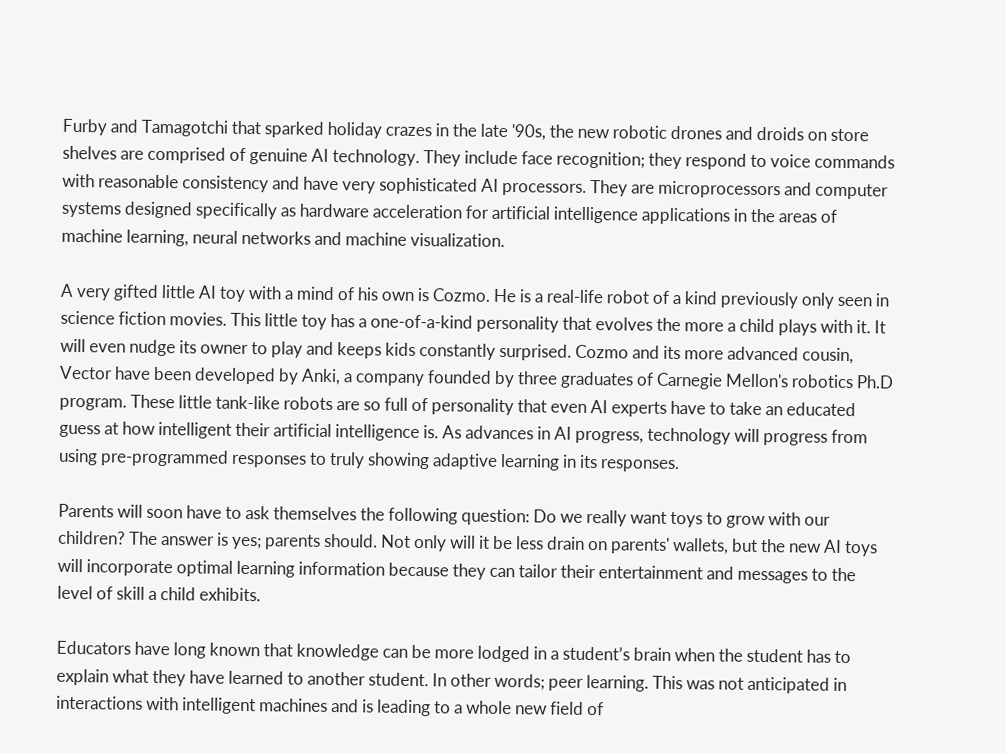Furby and Tamagotchi that sparked holiday crazes in the late '90s, the new robotic drones and droids on store shelves are comprised of genuine AI technology. They include face recognition; they respond to voice commands with reasonable consistency and have very sophisticated AI processors. They are microprocessors and computer systems designed specifically as hardware acceleration for artificial intelligence applications in the areas of machine learning, neural networks and machine visualization.

A very gifted little AI toy with a mind of his own is Cozmo. He is a real-life robot of a kind previously only seen in science fiction movies. This little toy has a one-of-a-kind personality that evolves the more a child plays with it. It will even nudge its owner to play and keeps kids constantly surprised. Cozmo and its more advanced cousin, Vector have been developed by Anki, a company founded by three graduates of Carnegie Mellon's robotics Ph.D program. These little tank-like robots are so full of personality that even AI experts have to take an educated guess at how intelligent their artificial intelligence is. As advances in AI progress, technology will progress from using pre-programmed responses to truly showing adaptive learning in its responses.

Parents will soon have to ask themselves the following question: Do we really want toys to grow with our children? The answer is yes; parents should. Not only will it be less drain on parents' wallets, but the new AI toys will incorporate optimal learning information because they can tailor their entertainment and messages to the level of skill a child exhibits.

Educators have long known that knowledge can be more lodged in a student’s brain when the student has to explain what they have learned to another student. In other words; peer learning. This was not anticipated in interactions with intelligent machines and is leading to a whole new field of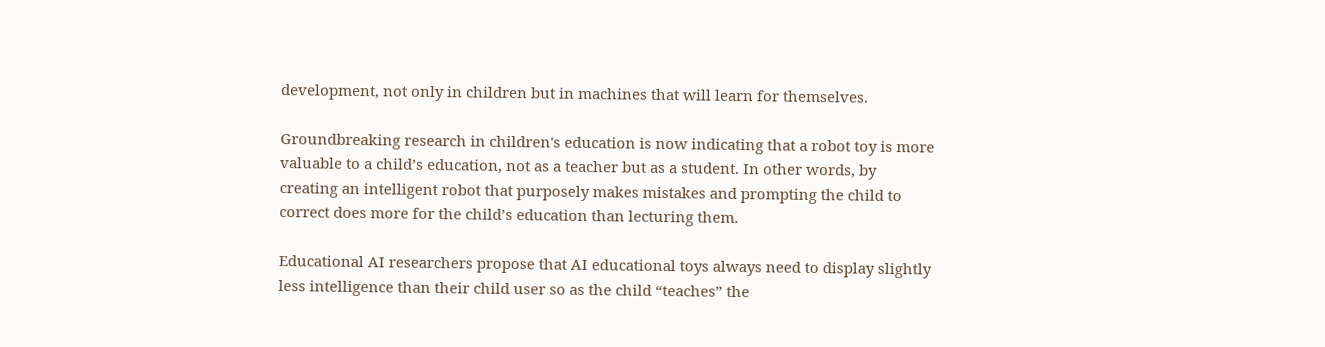development, not only in children but in machines that will learn for themselves.

Groundbreaking research in children's education is now indicating that a robot toy is more valuable to a child’s education, not as a teacher but as a student. In other words, by creating an intelligent robot that purposely makes mistakes and prompting the child to correct does more for the child’s education than lecturing them.

Educational AI researchers propose that AI educational toys always need to display slightly less intelligence than their child user so as the child “teaches” the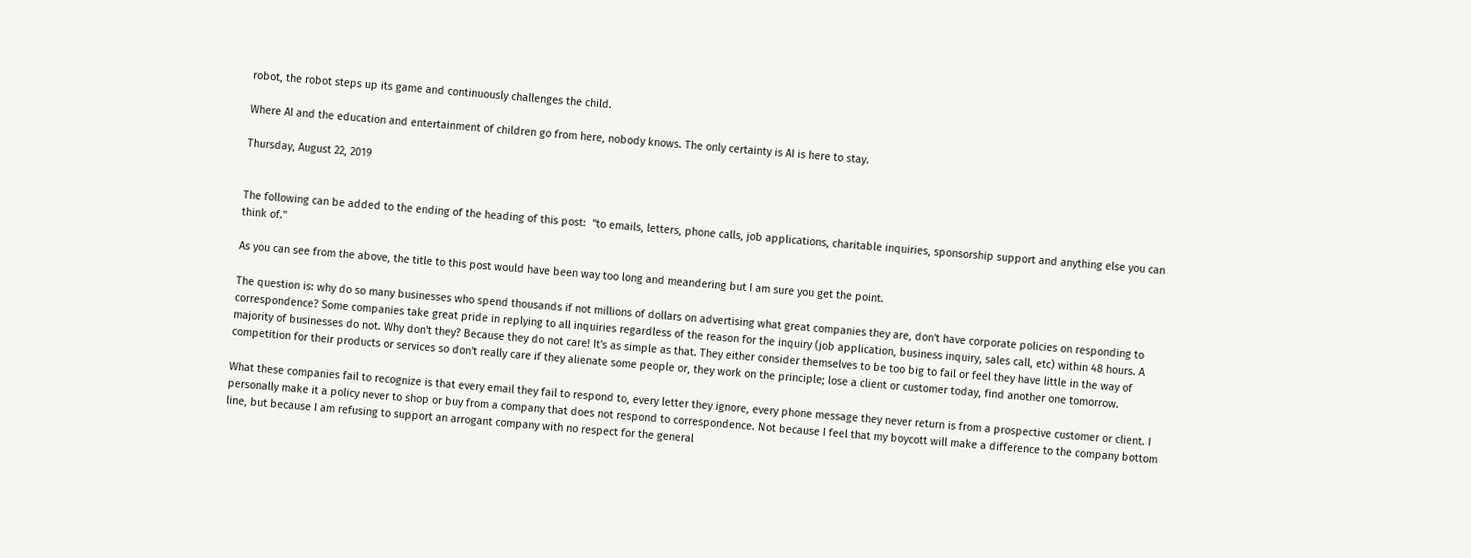robot, the robot steps up its game and continuously challenges the child.

Where AI and the education and entertainment of children go from here, nobody knows. The only certainty is AI is here to stay.

Thursday, August 22, 2019


The following can be added to the ending of the heading of this post:  "to emails, letters, phone calls, job applications, charitable inquiries, sponsorship support and anything else you can think of."

As you can see from the above, the title to this post would have been way too long and meandering but I am sure you get the point.

The question is: why do so many businesses who spend thousands if not millions of dollars on advertising what great companies they are, don't have corporate policies on responding to correspondence? Some companies take great pride in replying to all inquiries regardless of the reason for the inquiry (job application, business inquiry, sales call, etc) within 48 hours. A majority of businesses do not. Why don't they? Because they do not care! It's as simple as that. They either consider themselves to be too big to fail or feel they have little in the way of competition for their products or services so don't really care if they alienate some people or, they work on the principle; lose a client or customer today, find another one tomorrow.

What these companies fail to recognize is that every email they fail to respond to, every letter they ignore, every phone message they never return is from a prospective customer or client. I personally make it a policy never to shop or buy from a company that does not respond to correspondence. Not because I feel that my boycott will make a difference to the company bottom line, but because I am refusing to support an arrogant company with no respect for the general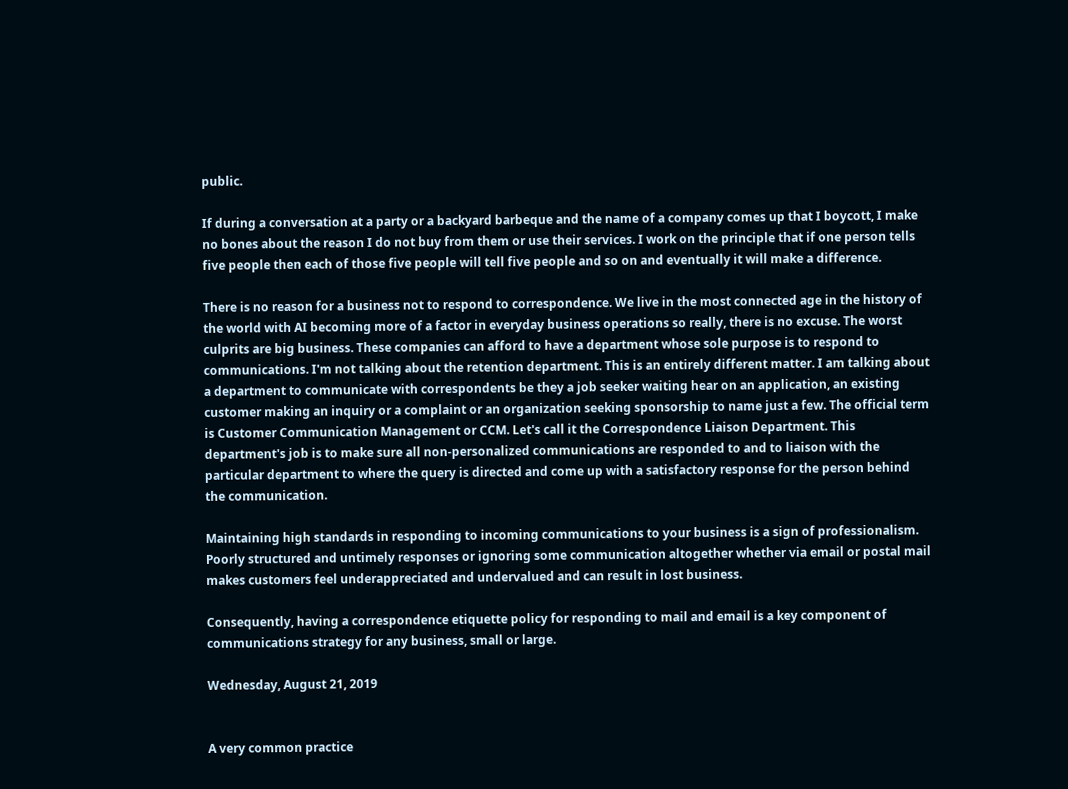public.

If during a conversation at a party or a backyard barbeque and the name of a company comes up that I boycott, I make no bones about the reason I do not buy from them or use their services. I work on the principle that if one person tells five people then each of those five people will tell five people and so on and eventually it will make a difference.

There is no reason for a business not to respond to correspondence. We live in the most connected age in the history of the world with AI becoming more of a factor in everyday business operations so really, there is no excuse. The worst culprits are big business. These companies can afford to have a department whose sole purpose is to respond to communications. I'm not talking about the retention department. This is an entirely different matter. I am talking about a department to communicate with correspondents be they a job seeker waiting hear on an application, an existing customer making an inquiry or a complaint or an organization seeking sponsorship to name just a few. The official term is Customer Communication Management or CCM. Let's call it the Correspondence Liaison Department. This department's job is to make sure all non-personalized communications are responded to and to liaison with the particular department to where the query is directed and come up with a satisfactory response for the person behind the communication.

Maintaining high standards in responding to incoming communications to your business is a sign of professionalism. Poorly structured and untimely responses or ignoring some communication altogether whether via email or postal mail makes customers feel underappreciated and undervalued and can result in lost business.

Consequently, having a correspondence etiquette policy for responding to mail and email is a key component of communications strategy for any business, small or large.

Wednesday, August 21, 2019


A very common practice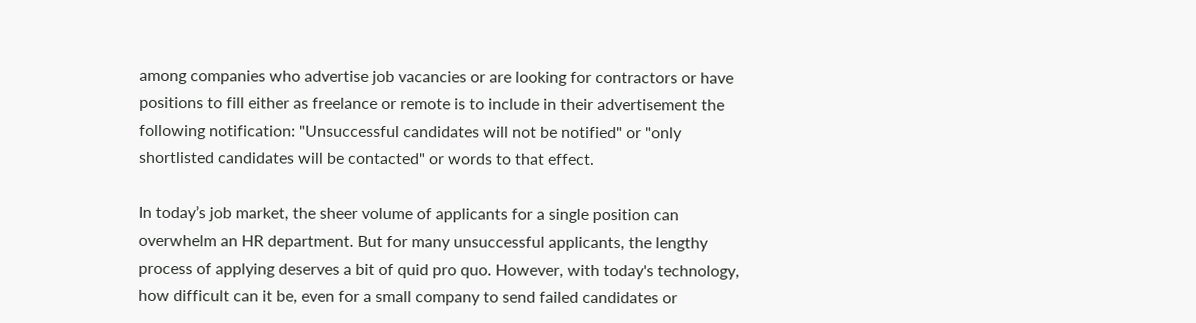among companies who advertise job vacancies or are looking for contractors or have positions to fill either as freelance or remote is to include in their advertisement the following notification: "Unsuccessful candidates will not be notified" or "only shortlisted candidates will be contacted" or words to that effect.

In today’s job market, the sheer volume of applicants for a single position can overwhelm an HR department. But for many unsuccessful applicants, the lengthy process of applying deserves a bit of quid pro quo. However, with today's technology, how difficult can it be, even for a small company to send failed candidates or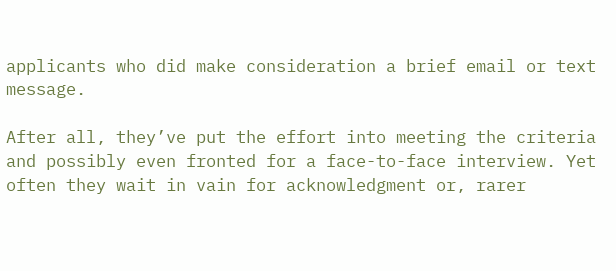applicants who did make consideration a brief email or text message.

After all, they’ve put the effort into meeting the criteria and possibly even fronted for a face-to-face interview. Yet often they wait in vain for acknowledgment or, rarer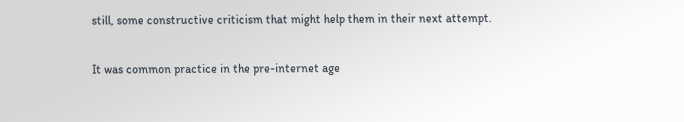still, some constructive criticism that might help them in their next attempt.

It was common practice in the pre-internet age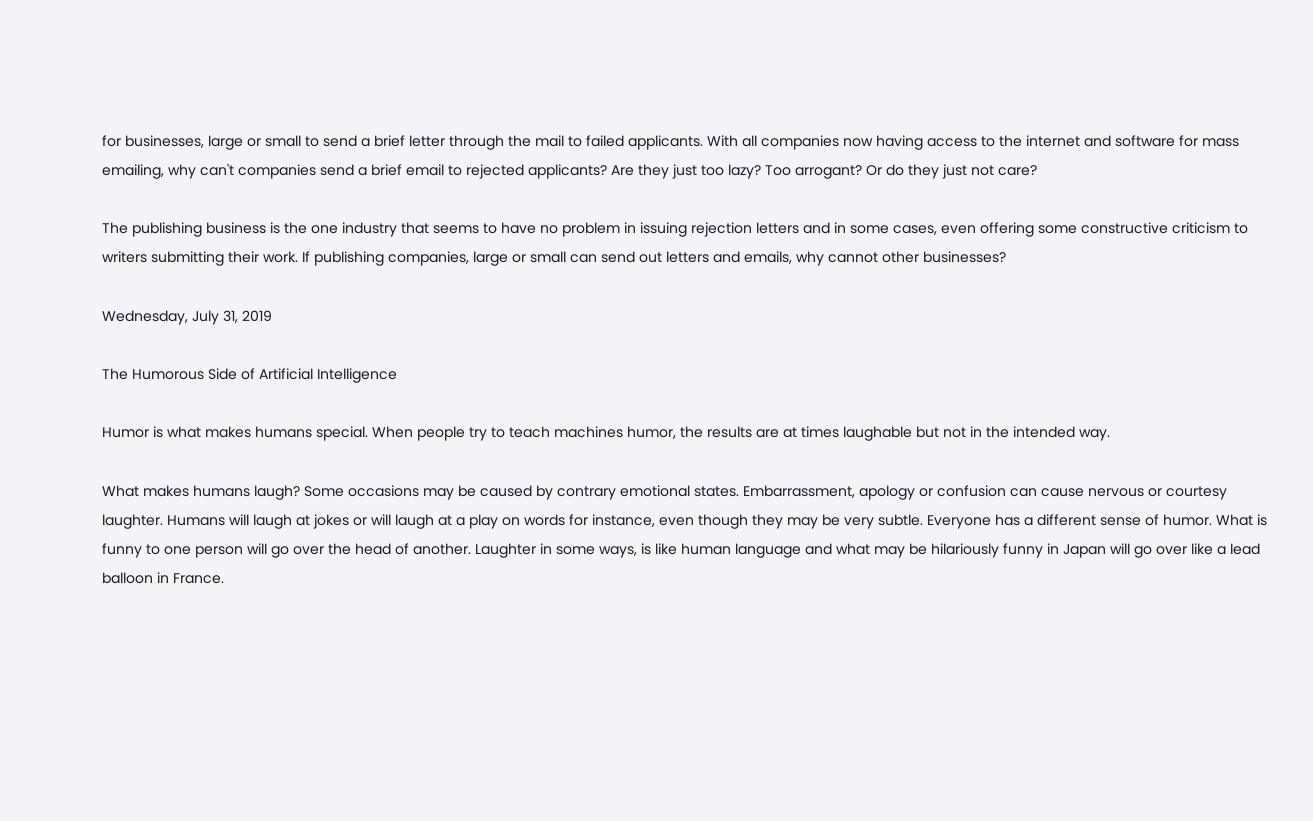for businesses, large or small to send a brief letter through the mail to failed applicants. With all companies now having access to the internet and software for mass emailing, why can't companies send a brief email to rejected applicants? Are they just too lazy? Too arrogant? Or do they just not care?

The publishing business is the one industry that seems to have no problem in issuing rejection letters and in some cases, even offering some constructive criticism to writers submitting their work. If publishing companies, large or small can send out letters and emails, why cannot other businesses?

Wednesday, July 31, 2019

The Humorous Side of Artificial Intelligence

Humor is what makes humans special. When people try to teach machines humor, the results are at times laughable but not in the intended way.

What makes humans laugh? Some occasions may be caused by contrary emotional states. Embarrassment, apology or confusion can cause nervous or courtesy laughter. Humans will laugh at jokes or will laugh at a play on words for instance, even though they may be very subtle. Everyone has a different sense of humor. What is funny to one person will go over the head of another. Laughter in some ways, is like human language and what may be hilariously funny in Japan will go over like a lead balloon in France.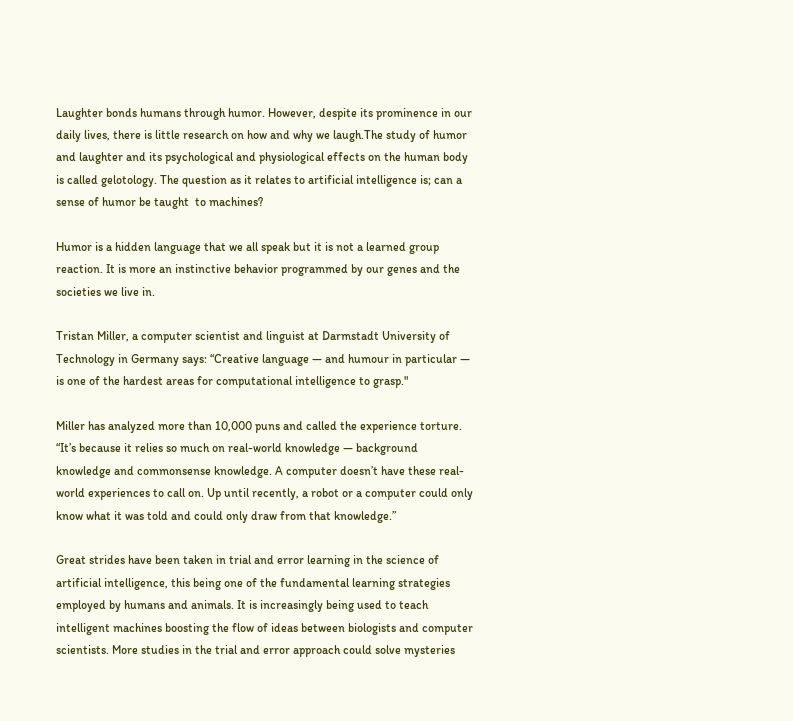Laughter bonds humans through humor. However, despite its prominence in our daily lives, there is little research on how and why we laugh.The study of humor and laughter and its psychological and physiological effects on the human body is called gelotology. The question as it relates to artificial intelligence is; can a sense of humor be taught  to machines?

Humor is a hidden language that we all speak but it is not a learned group reaction. It is more an instinctive behavior programmed by our genes and the societies we live in.

Tristan Miller, a computer scientist and linguist at Darmstadt University of Technology in Germany says: “Creative language — and humour in particular — is one of the hardest areas for computational intelligence to grasp."

Miller has analyzed more than 10,000 puns and called the experience torture. “It’s because it relies so much on real-world knowledge — background knowledge and commonsense knowledge. A computer doesn’t have these real-world experiences to call on. Up until recently, a robot or a computer could only know what it was told and could only draw from that knowledge.”

Great strides have been taken in trial and error learning in the science of artificial intelligence, this being one of the fundamental learning strategies employed by humans and animals. It is increasingly being used to teach intelligent machines boosting the flow of ideas between biologists and computer scientists. More studies in the trial and error approach could solve mysteries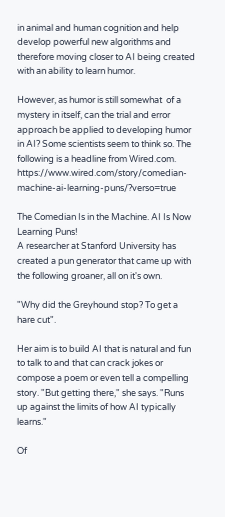in animal and human cognition and help develop powerful new algorithms and therefore moving closer to AI being created with an ability to learn humor.

However, as humor is still somewhat  of a mystery in itself, can the trial and error approach be applied to developing humor in AI? Some scientists seem to think so. The following is a headline from Wired.com.  https://www.wired.com/story/comedian-machine-ai-learning-puns/?verso=true

The Comedian Is in the Machine. AI Is Now Learning Puns!
A researcher at Stanford University has created a pun generator that came up with the following groaner, all on it's own.

"Why did the Greyhound stop? To get a hare cut".

Her aim is to build AI that is natural and fun to talk to and that can crack jokes or compose a poem or even tell a compelling story. "But getting there," she says. "Runs up against the limits of how AI typically learns."

Of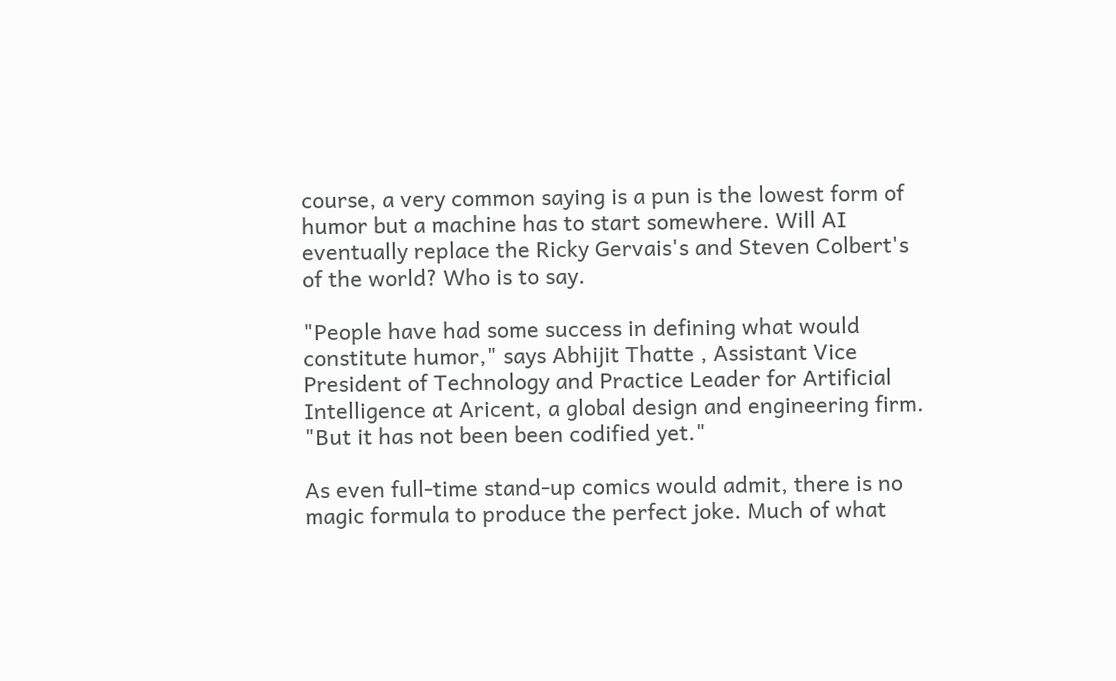course, a very common saying is a pun is the lowest form of humor but a machine has to start somewhere. Will AI eventually replace the Ricky Gervais's and Steven Colbert's of the world? Who is to say.

"People have had some success in defining what would constitute humor," says Abhijit Thatte , Assistant Vice President of Technology and Practice Leader for Artificial Intelligence at Aricent, a global design and engineering firm. "But it has not been been codified yet."

As even full-time stand-up comics would admit, there is no magic formula to produce the perfect joke. Much of what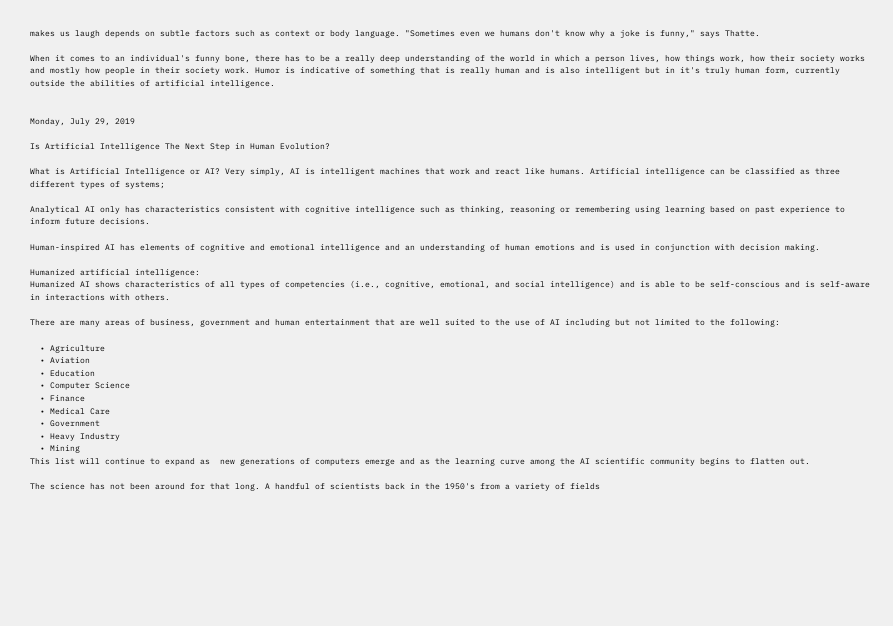makes us laugh depends on subtle factors such as context or body language. "Sometimes even we humans don't know why a joke is funny," says Thatte.

When it comes to an individual's funny bone, there has to be a really deep understanding of the world in which a person lives, how things work, how their society works and mostly how people in their society work. Humor is indicative of something that is really human and is also intelligent but in it's truly human form, currently outside the abilities of artificial intelligence.


Monday, July 29, 2019

Is Artificial Intelligence The Next Step in Human Evolution?

What is Artificial Intelligence or AI? Very simply, AI is intelligent machines that work and react like humans. Artificial intelligence can be classified as three different types of systems;

Analytical AI only has characteristics consistent with cognitive intelligence such as thinking, reasoning or remembering using learning based on past experience to inform future decisions.

Human-inspired AI has elements of cognitive and emotional intelligence and an understanding of human emotions and is used in conjunction with decision making.

Humanized artificial intelligence:
Humanized AI shows characteristics of all types of competencies (i.e., cognitive, emotional, and social intelligence) and is able to be self-conscious and is self-aware in interactions with others.

There are many areas of business, government and human entertainment that are well suited to the use of AI including but not limited to the following:

  • Agriculture
  • Aviation
  • Education
  • Computer Science
  • Finance
  • Medical Care
  • Government
  • Heavy Industry
  • Mining
This list will continue to expand as  new generations of computers emerge and as the learning curve among the AI scientific community begins to flatten out.

The science has not been around for that long. A handful of scientists back in the 1950's from a variety of fields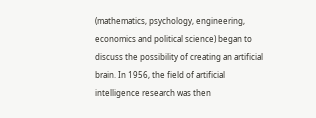(mathematics, psychology, engineering, economics and political science) began to discuss the possibility of creating an artificial brain. In 1956, the field of artificial intelligence research was then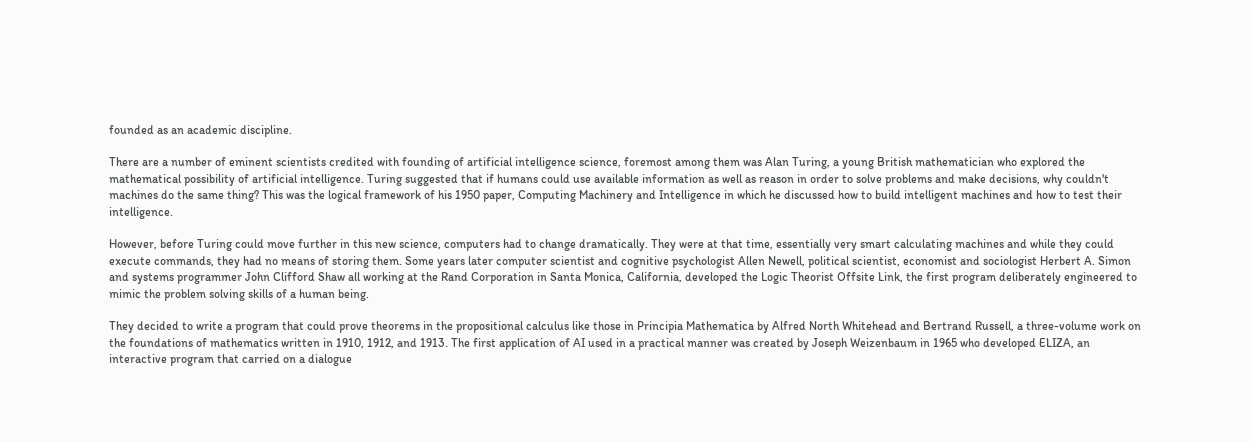founded as an academic discipline.

There are a number of eminent scientists credited with founding of artificial intelligence science, foremost among them was Alan Turing, a young British mathematician who explored the mathematical possibility of artificial intelligence. Turing suggested that if humans could use available information as well as reason in order to solve problems and make decisions, why couldn't machines do the same thing? This was the logical framework of his 1950 paper, Computing Machinery and Intelligence in which he discussed how to build intelligent machines and how to test their intelligence.

However, before Turing could move further in this new science, computers had to change dramatically. They were at that time, essentially very smart calculating machines and while they could execute commands, they had no means of storing them. Some years later computer scientist and cognitive psychologist Allen Newell, political scientist, economist and sociologist Herbert A. Simon and systems programmer John Clifford Shaw all working at the Rand Corporation in Santa Monica, California, developed the Logic Theorist Offsite Link, the first program deliberately engineered to mimic the problem solving skills of a human being.

They decided to write a program that could prove theorems in the propositional calculus like those in Principia Mathematica by Alfred North Whitehead and Bertrand Russell, a three-volume work on the foundations of mathematics written in 1910, 1912, and 1913. The first application of AI used in a practical manner was created by Joseph Weizenbaum in 1965 who developed ELIZA, an interactive program that carried on a dialogue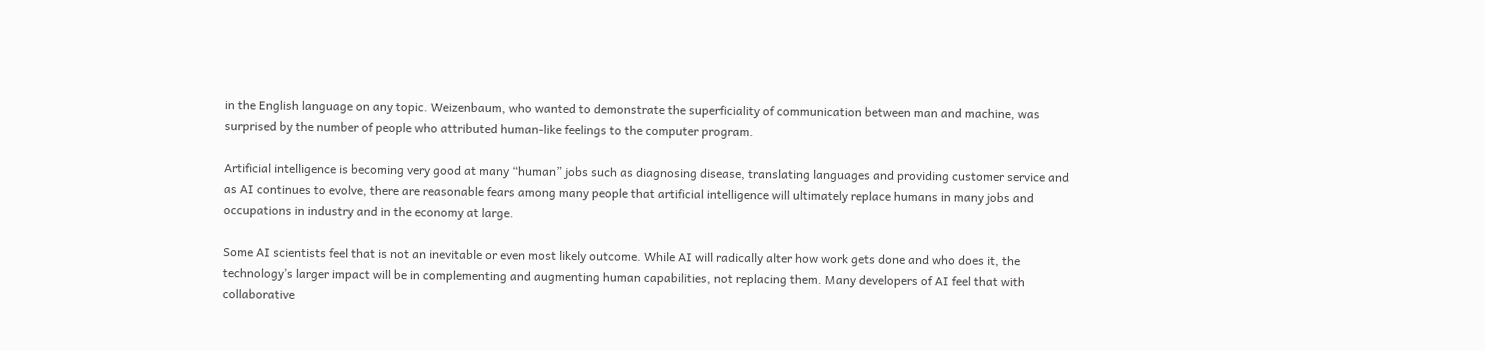in the English language on any topic. Weizenbaum, who wanted to demonstrate the superficiality of communication between man and machine, was surprised by the number of people who attributed human-like feelings to the computer program.

Artificial intelligence is becoming very good at many “human” jobs such as diagnosing disease, translating languages and providing customer service and as AI continues to evolve, there are reasonable fears among many people that artificial intelligence will ultimately replace humans in many jobs and occupations in industry and in the economy at large.

Some AI scientists feel that is not an inevitable or even most likely outcome. While AI will radically alter how work gets done and who does it, the technology’s larger impact will be in complementing and augmenting human capabilities, not replacing them. Many developers of AI feel that with collaborative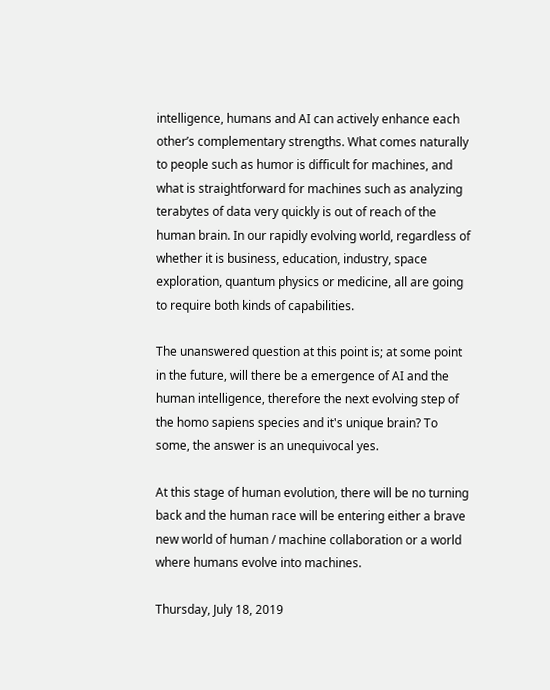intelligence, humans and AI can actively enhance each other’s complementary strengths. What comes naturally to people such as humor is difficult for machines, and what is straightforward for machines such as analyzing terabytes of data very quickly is out of reach of the human brain. In our rapidly evolving world, regardless of whether it is business, education, industry, space exploration, quantum physics or medicine, all are going to require both kinds of capabilities.

The unanswered question at this point is; at some point in the future, will there be a emergence of AI and the human intelligence, therefore the next evolving step of the homo sapiens species and it's unique brain? To some, the answer is an unequivocal yes.

At this stage of human evolution, there will be no turning back and the human race will be entering either a brave new world of human / machine collaboration or a world where humans evolve into machines.

Thursday, July 18, 2019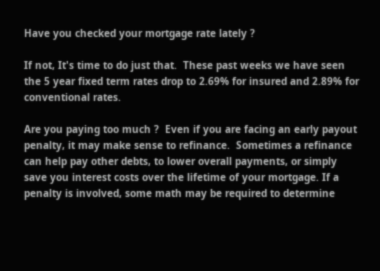Have you checked your mortgage rate lately ?

If not, It's time to do just that.  These past weeks we have seen the 5 year fixed term rates drop to 2.69% for insured and 2.89% for  conventional rates.

Are you paying too much ?  Even if you are facing an early payout penalty, it may make sense to refinance.  Sometimes a refinance can help pay other debts, to lower overall payments, or simply save you interest costs over the lifetime of your mortgage. If a penalty is involved, some math may be required to determine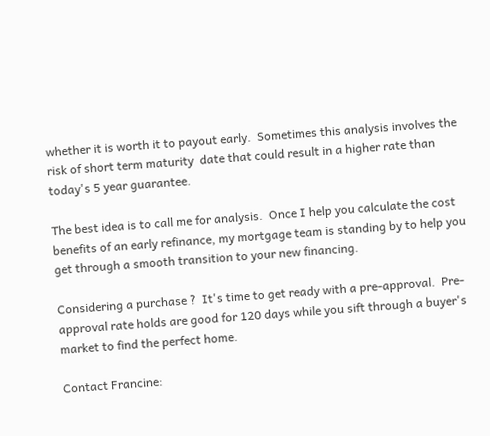whether it is worth it to payout early.  Sometimes this analysis involves the risk of short term maturity  date that could result in a higher rate than today's 5 year guarantee.

The best idea is to call me for analysis.  Once I help you calculate the cost benefits of an early refinance, my mortgage team is standing by to help you get through a smooth transition to your new financing.

Considering a purchase ?  It's time to get ready with a pre-approval.  Pre-approval rate holds are good for 120 days while you sift through a buyer's market to find the perfect home.

Contact Francine: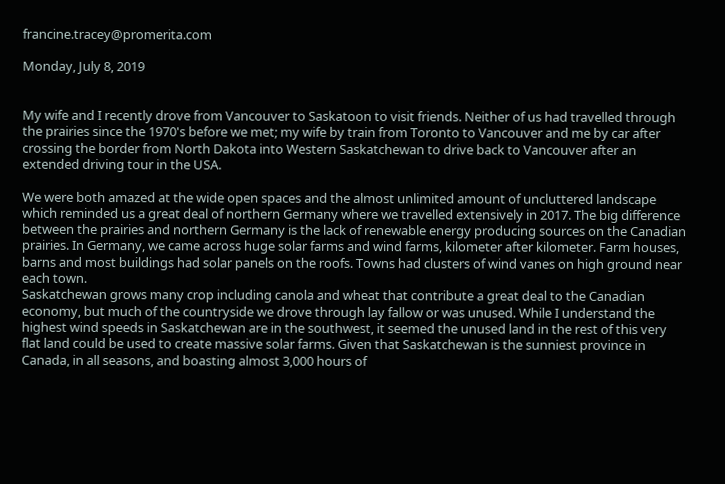francine.tracey@promerita.com

Monday, July 8, 2019


My wife and I recently drove from Vancouver to Saskatoon to visit friends. Neither of us had travelled through the prairies since the 1970's before we met; my wife by train from Toronto to Vancouver and me by car after crossing the border from North Dakota into Western Saskatchewan to drive back to Vancouver after an extended driving tour in the USA.

We were both amazed at the wide open spaces and the almost unlimited amount of uncluttered landscape which reminded us a great deal of northern Germany where we travelled extensively in 2017. The big difference between the prairies and northern Germany is the lack of renewable energy producing sources on the Canadian prairies. In Germany, we came across huge solar farms and wind farms, kilometer after kilometer. Farm houses, barns and most buildings had solar panels on the roofs. Towns had clusters of wind vanes on high ground near each town.
Saskatchewan grows many crop including canola and wheat that contribute a great deal to the Canadian economy, but much of the countryside we drove through lay fallow or was unused. While I understand the highest wind speeds in Saskatchewan are in the southwest, it seemed the unused land in the rest of this very flat land could be used to create massive solar farms. Given that Saskatchewan is the sunniest province in Canada, in all seasons, and boasting almost 3,000 hours of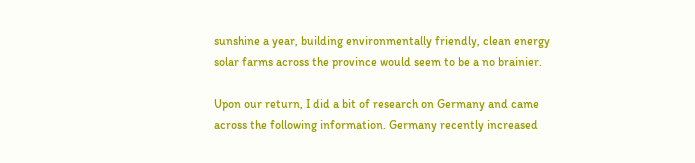sunshine a year, building environmentally friendly, clean energy solar farms across the province would seem to be a no brainier.

Upon our return, I did a bit of research on Germany and came across the following information. Germany recently increased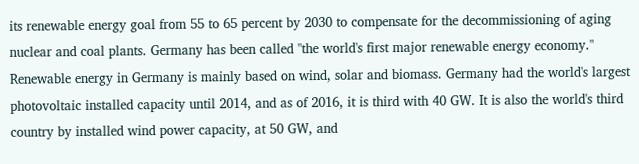its renewable energy goal from 55 to 65 percent by 2030 to compensate for the decommissioning of aging nuclear and coal plants. Germany has been called "the world's first major renewable energy economy." Renewable energy in Germany is mainly based on wind, solar and biomass. Germany had the world's largest photovoltaic installed capacity until 2014, and as of 2016, it is third with 40 GW. It is also the world's third country by installed wind power capacity, at 50 GW, and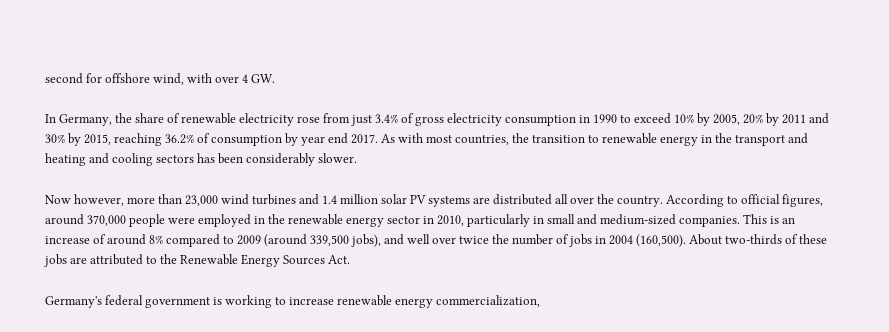second for offshore wind, with over 4 GW.

In Germany, the share of renewable electricity rose from just 3.4% of gross electricity consumption in 1990 to exceed 10% by 2005, 20% by 2011 and 30% by 2015, reaching 36.2% of consumption by year end 2017. As with most countries, the transition to renewable energy in the transport and heating and cooling sectors has been considerably slower.

Now however, more than 23,000 wind turbines and 1.4 million solar PV systems are distributed all over the country. According to official figures, around 370,000 people were employed in the renewable energy sector in 2010, particularly in small and medium-sized companies. This is an increase of around 8% compared to 2009 (around 339,500 jobs), and well over twice the number of jobs in 2004 (160,500). About two-thirds of these jobs are attributed to the Renewable Energy Sources Act.

Germany's federal government is working to increase renewable energy commercialization,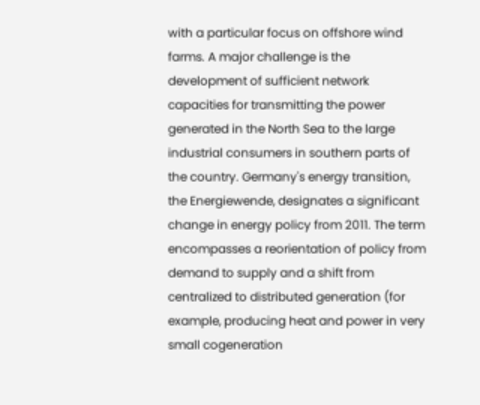with a particular focus on offshore wind farms. A major challenge is the development of sufficient network capacities for transmitting the power generated in the North Sea to the large industrial consumers in southern parts of the country. Germany's energy transition, the Energiewende, designates a significant change in energy policy from 2011. The term encompasses a reorientation of policy from demand to supply and a shift from centralized to distributed generation (for example, producing heat and power in very small cogeneration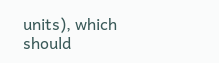units), which should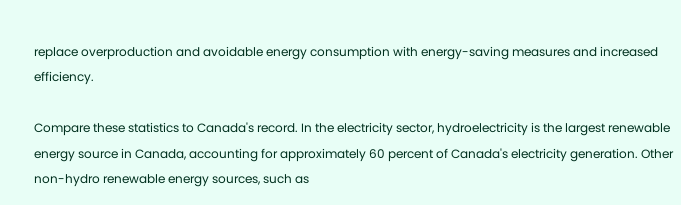replace overproduction and avoidable energy consumption with energy-saving measures and increased efficiency.

Compare these statistics to Canada's record. In the electricity sector, hydroelectricity is the largest renewable energy source in Canada, accounting for approximately 60 percent of Canada's electricity generation. Other non-hydro renewable energy sources, such as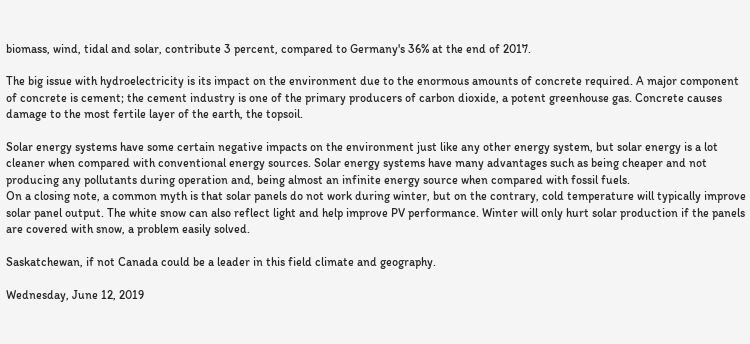biomass, wind, tidal and solar, contribute 3 percent, compared to Germany's 36% at the end of 2017.

The big issue with hydroelectricity is its impact on the environment due to the enormous amounts of concrete required. A major component of concrete is cement; the cement industry is one of the primary producers of carbon dioxide, a potent greenhouse gas. Concrete causes damage to the most fertile layer of the earth, the topsoil.

Solar energy systems have some certain negative impacts on the environment just like any other energy system, but solar energy is a lot cleaner when compared with conventional energy sources. Solar energy systems have many advantages such as being cheaper and not producing any pollutants during operation and, being almost an infinite energy source when compared with fossil fuels.
On a closing note, a common myth is that solar panels do not work during winter, but on the contrary, cold temperature will typically improve solar panel output. The white snow can also reflect light and help improve PV performance. Winter will only hurt solar production if the panels are covered with snow, a problem easily solved.

Saskatchewan, if not Canada could be a leader in this field climate and geography.

Wednesday, June 12, 2019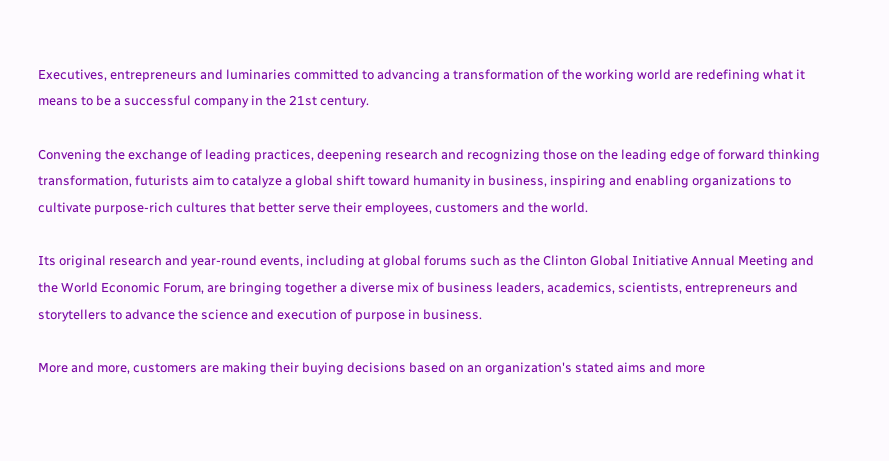Executives, entrepreneurs and luminaries committed to advancing a transformation of the working world are redefining what it means to be a successful company in the 21st century.

Convening the exchange of leading practices, deepening research and recognizing those on the leading edge of forward thinking transformation, futurists aim to catalyze a global shift toward humanity in business, inspiring and enabling organizations to cultivate purpose-rich cultures that better serve their employees, customers and the world.

Its original research and year-round events, including at global forums such as the Clinton Global Initiative Annual Meeting and the World Economic Forum, are bringing together a diverse mix of business leaders, academics, scientists, entrepreneurs and storytellers to advance the science and execution of purpose in business.

More and more, customers are making their buying decisions based on an organization's stated aims and more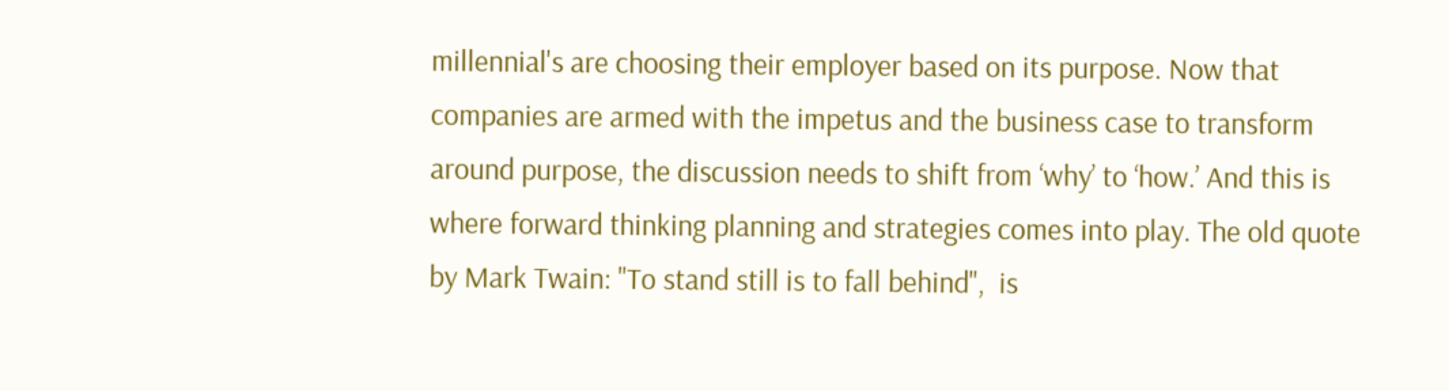millennial's are choosing their employer based on its purpose. Now that companies are armed with the impetus and the business case to transform around purpose, the discussion needs to shift from ‘why’ to ‘how.’ And this is where forward thinking planning and strategies comes into play. The old quote by Mark Twain: "To stand still is to fall behind",  is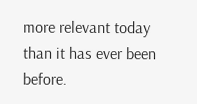more relevant today than it has ever been before.